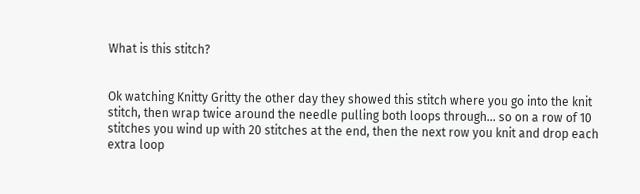What is this stitch?


Ok watching Knitty Gritty the other day they showed this stitch where you go into the knit stitch, then wrap twice around the needle pulling both loops through… so on a row of 10 stitches you wind up with 20 stitches at the end, then the next row you knit and drop each extra loop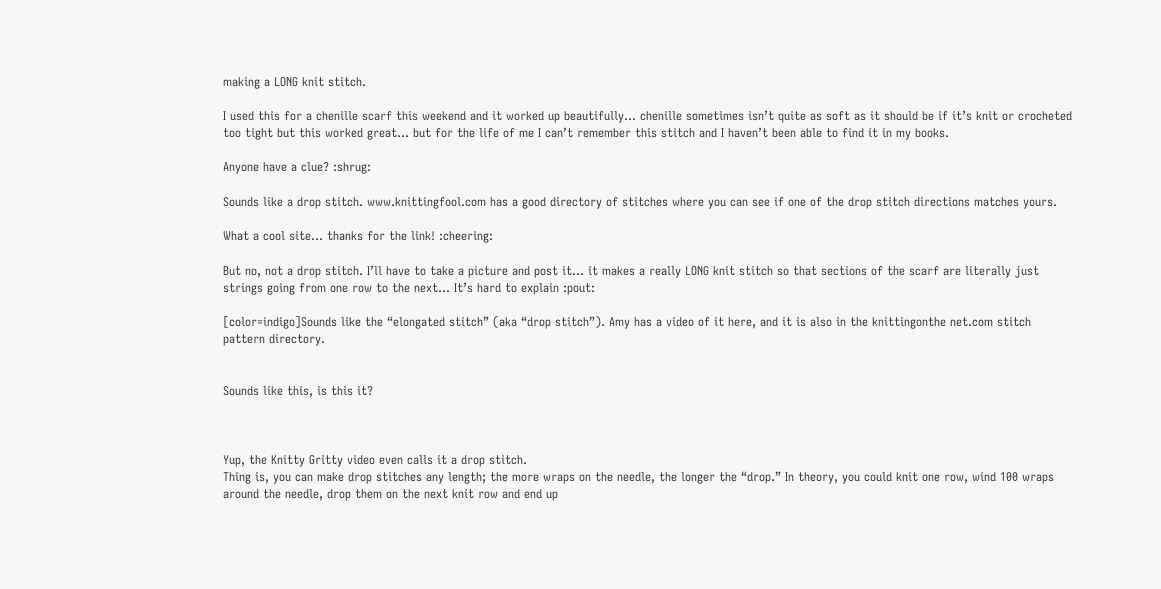making a LONG knit stitch.

I used this for a chenille scarf this weekend and it worked up beautifully… chenille sometimes isn’t quite as soft as it should be if it’s knit or crocheted too tight but this worked great… but for the life of me I can’t remember this stitch and I haven’t been able to find it in my books.

Anyone have a clue? :shrug:

Sounds like a drop stitch. www.knittingfool.com has a good directory of stitches where you can see if one of the drop stitch directions matches yours.

What a cool site… thanks for the link! :cheering:

But no, not a drop stitch. I’ll have to take a picture and post it… it makes a really LONG knit stitch so that sections of the scarf are literally just strings going from one row to the next… It’s hard to explain :pout:

[color=indigo]Sounds like the “elongated stitch” (aka “drop stitch”). Amy has a video of it here, and it is also in the knittingonthe net.com stitch pattern directory.


Sounds like this, is this it?



Yup, the Knitty Gritty video even calls it a drop stitch.
Thing is, you can make drop stitches any length; the more wraps on the needle, the longer the “drop.” In theory, you could knit one row, wind 100 wraps around the needle, drop them on the next knit row and end up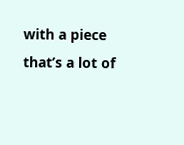with a piece that’s a lot of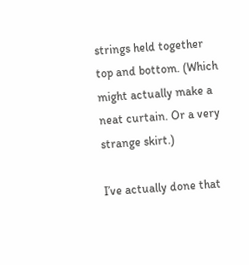strings held together top and bottom. (Which might actually make a neat curtain. Or a very strange skirt.)

I’ve actually done that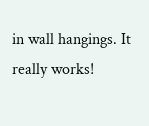in wall hangings. It really works!